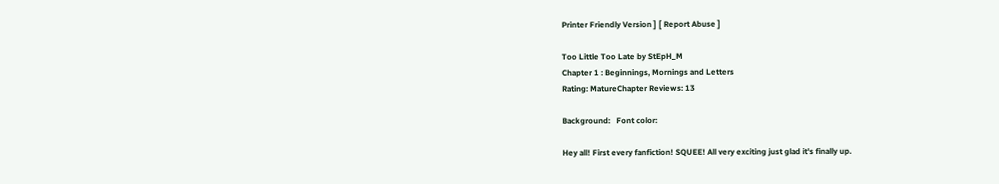Printer Friendly Version ] [ Report Abuse ]

Too Little Too Late by StEpH_M
Chapter 1 : Beginnings, Mornings and Letters
Rating: MatureChapter Reviews: 13

Background:   Font color:

Hey all! First every fanfiction! SQUEE! All very exciting just glad it's finally up.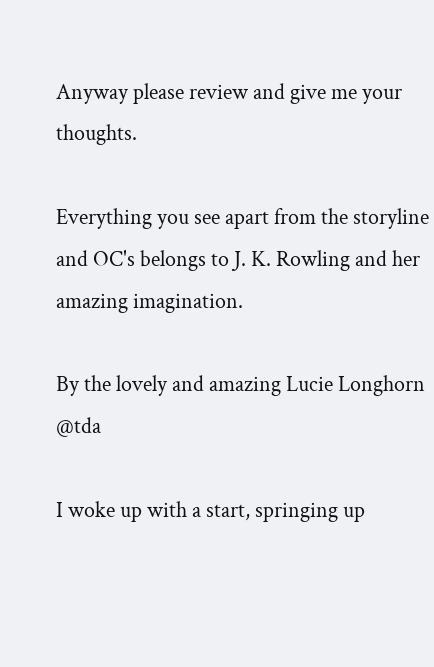Anyway please review and give me your thoughts.

Everything you see apart from the storyline and OC's belongs to J. K. Rowling and her amazing imagination.

By the lovely and amazing Lucie Longhorn @tda

I woke up with a start, springing up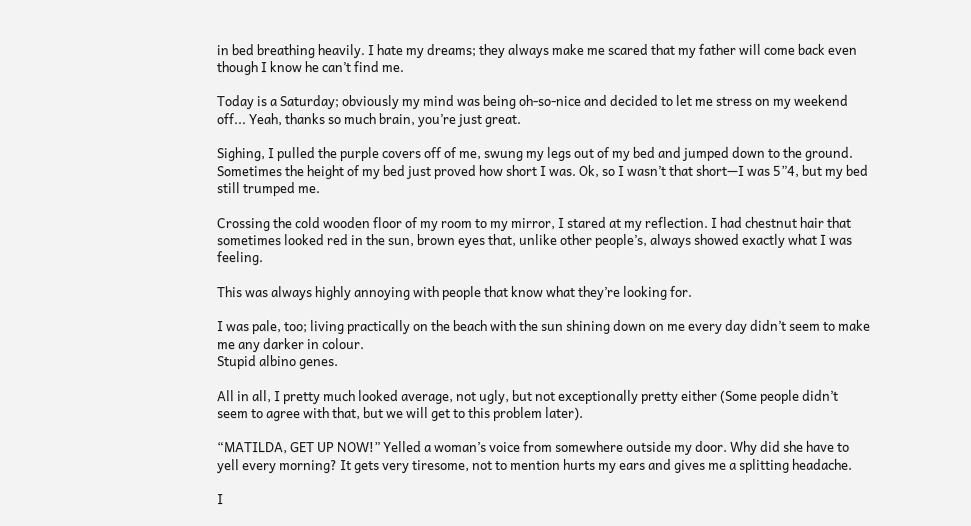in bed breathing heavily. I hate my dreams; they always make me scared that my father will come back even though I know he can’t find me.

Today is a Saturday; obviously my mind was being oh-so-nice and decided to let me stress on my weekend off... Yeah, thanks so much brain, you’re just great.

Sighing, I pulled the purple covers off of me, swung my legs out of my bed and jumped down to the ground. Sometimes the height of my bed just proved how short I was. Ok, so I wasn’t that short—I was 5”4, but my bed still trumped me.

Crossing the cold wooden floor of my room to my mirror, I stared at my reflection. I had chestnut hair that sometimes looked red in the sun, brown eyes that, unlike other people’s, always showed exactly what I was feeling.

This was always highly annoying with people that know what they’re looking for.

I was pale, too; living practically on the beach with the sun shining down on me every day didn’t seem to make me any darker in colour.
Stupid albino genes.

All in all, I pretty much looked average, not ugly, but not exceptionally pretty either (Some people didn’t seem to agree with that, but we will get to this problem later).

“MATILDA, GET UP NOW!” Yelled a woman’s voice from somewhere outside my door. Why did she have to yell every morning? It gets very tiresome, not to mention hurts my ears and gives me a splitting headache.

I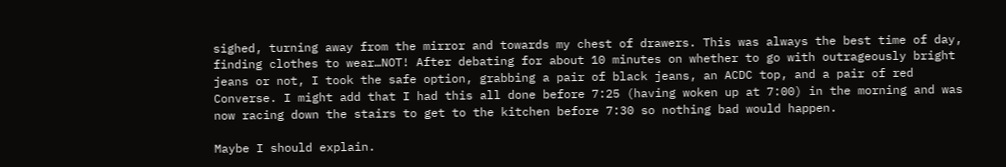sighed, turning away from the mirror and towards my chest of drawers. This was always the best time of day, finding clothes to wear…NOT! After debating for about 10 minutes on whether to go with outrageously bright jeans or not, I took the safe option, grabbing a pair of black jeans, an ACDC top, and a pair of red Converse. I might add that I had this all done before 7:25 (having woken up at 7:00) in the morning and was now racing down the stairs to get to the kitchen before 7:30 so nothing bad would happen.

Maybe I should explain.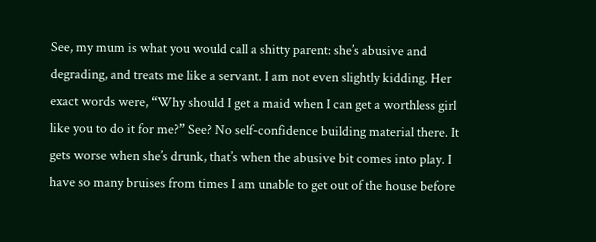See, my mum is what you would call a shitty parent: she’s abusive and degrading, and treats me like a servant. I am not even slightly kidding. Her exact words were, “Why should I get a maid when I can get a worthless girl like you to do it for me?” See? No self-confidence building material there. It gets worse when she’s drunk, that’s when the abusive bit comes into play. I have so many bruises from times I am unable to get out of the house before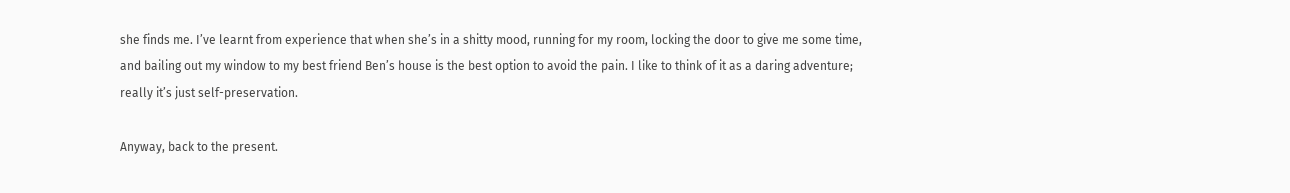she finds me. I’ve learnt from experience that when she’s in a shitty mood, running for my room, locking the door to give me some time, and bailing out my window to my best friend Ben’s house is the best option to avoid the pain. I like to think of it as a daring adventure; really it’s just self-preservation.

Anyway, back to the present.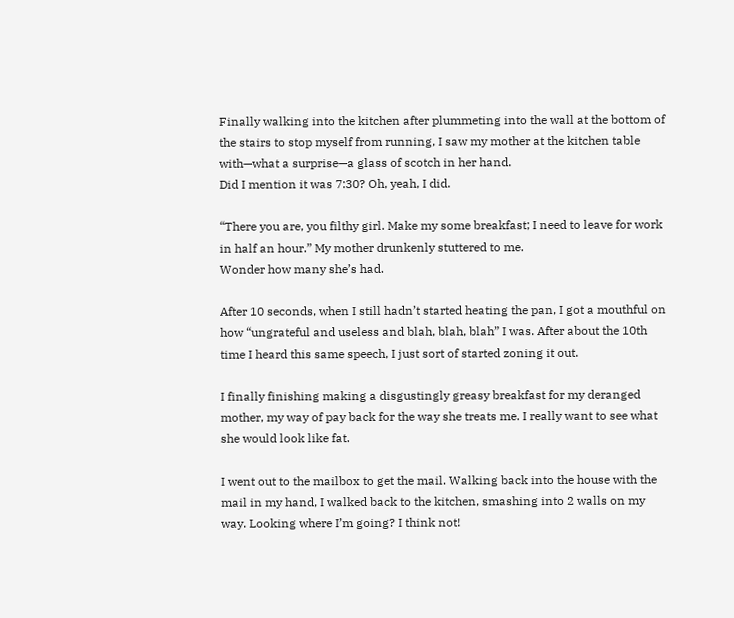Finally walking into the kitchen after plummeting into the wall at the bottom of the stairs to stop myself from running, I saw my mother at the kitchen table with—what a surprise—a glass of scotch in her hand.
Did I mention it was 7:30? Oh, yeah, I did.

“There you are, you filthy girl. Make my some breakfast; I need to leave for work in half an hour.” My mother drunkenly stuttered to me.
Wonder how many she’s had.

After 10 seconds, when I still hadn’t started heating the pan, I got a mouthful on how “ungrateful and useless and blah, blah, blah” I was. After about the 10th time I heard this same speech, I just sort of started zoning it out.

I finally finishing making a disgustingly greasy breakfast for my deranged mother, my way of pay back for the way she treats me. I really want to see what she would look like fat.

I went out to the mailbox to get the mail. Walking back into the house with the mail in my hand, I walked back to the kitchen, smashing into 2 walls on my way. Looking where I’m going? I think not!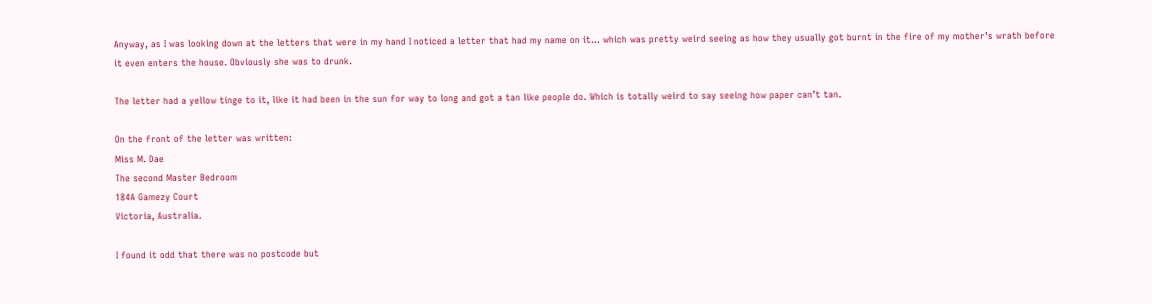Anyway, as I was looking down at the letters that were in my hand I noticed a letter that had my name on it... which was pretty weird seeing as how they usually got burnt in the fire of my mother’s wrath before it even enters the house. Obviously she was to drunk.

The letter had a yellow tinge to it, like it had been in the sun for way to long and got a tan like people do. Which is totally weird to say seeing how paper can’t tan.

On the front of the letter was written:
Miss M. Dae
The second Master Bedroom
184A Gamezy Court
Victoria, Australia.

I found it odd that there was no postcode but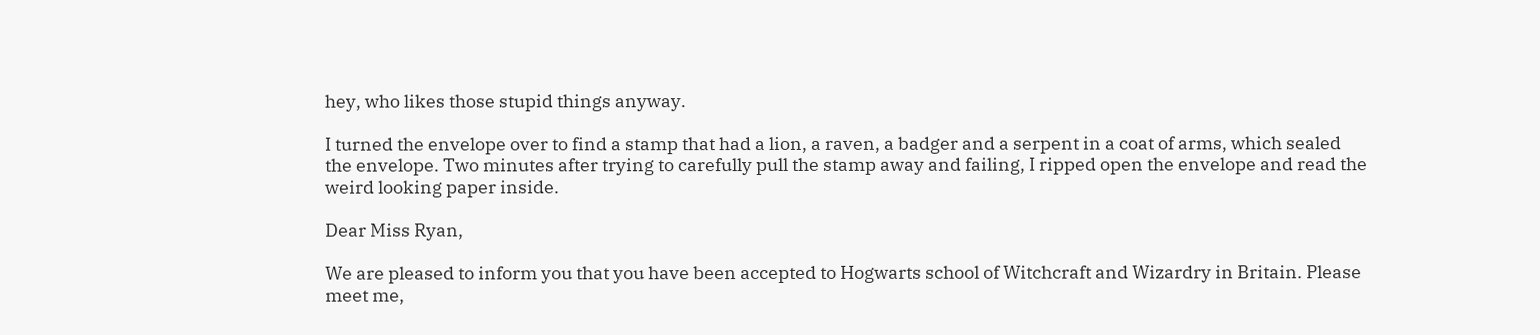hey, who likes those stupid things anyway.

I turned the envelope over to find a stamp that had a lion, a raven, a badger and a serpent in a coat of arms, which sealed the envelope. Two minutes after trying to carefully pull the stamp away and failing, I ripped open the envelope and read the weird looking paper inside.

Dear Miss Ryan,

We are pleased to inform you that you have been accepted to Hogwarts school of Witchcraft and Wizardry in Britain. Please meet me,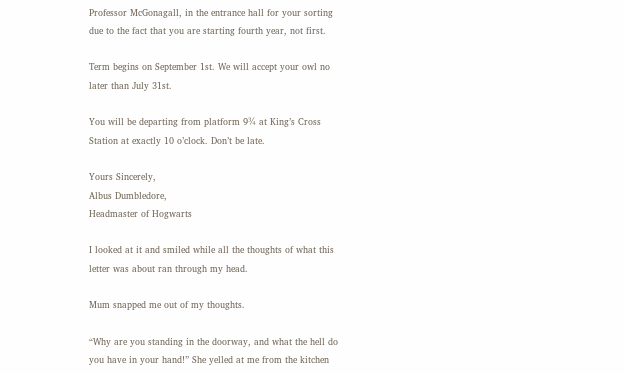Professor McGonagall, in the entrance hall for your sorting due to the fact that you are starting fourth year, not first.

Term begins on September 1st. We will accept your owl no later than July 31st.

You will be departing from platform 9¾ at King’s Cross Station at exactly 10 o’clock. Don’t be late.

Yours Sincerely,
Albus Dumbledore,
Headmaster of Hogwarts

I looked at it and smiled while all the thoughts of what this letter was about ran through my head.

Mum snapped me out of my thoughts.

“Why are you standing in the doorway, and what the hell do you have in your hand!” She yelled at me from the kitchen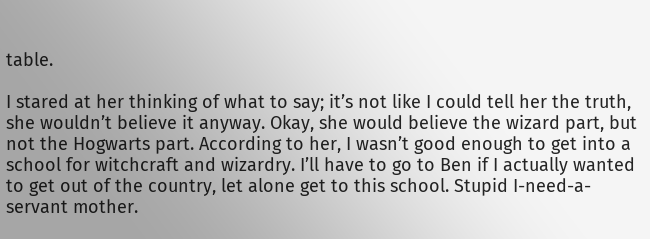table.

I stared at her thinking of what to say; it’s not like I could tell her the truth, she wouldn’t believe it anyway. Okay, she would believe the wizard part, but not the Hogwarts part. According to her, I wasn’t good enough to get into a school for witchcraft and wizardry. I’ll have to go to Ben if I actually wanted to get out of the country, let alone get to this school. Stupid I-need-a-servant mother.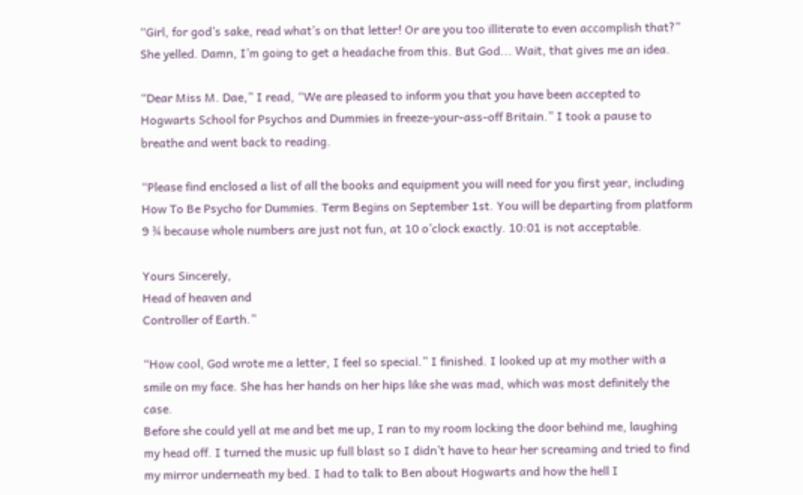“Girl, for god’s sake, read what’s on that letter! Or are you too illiterate to even accomplish that?” She yelled. Damn, I’m going to get a headache from this. But God... Wait, that gives me an idea.

“Dear Miss M. Dae,” I read, “We are pleased to inform you that you have been accepted to Hogwarts School for Psychos and Dummies in freeze-your-ass-off Britain.” I took a pause to breathe and went back to reading.

“Please find enclosed a list of all the books and equipment you will need for you first year, including How To Be Psycho for Dummies. Term Begins on September 1st. You will be departing from platform 9 ¾ because whole numbers are just not fun, at 10 o’clock exactly. 10:01 is not acceptable.

Yours Sincerely,
Head of heaven and
Controller of Earth.”

“How cool, God wrote me a letter, I feel so special.” I finished. I looked up at my mother with a smile on my face. She has her hands on her hips like she was mad, which was most definitely the case.
Before she could yell at me and bet me up, I ran to my room locking the door behind me, laughing my head off. I turned the music up full blast so I didn’t have to hear her screaming and tried to find my mirror underneath my bed. I had to talk to Ben about Hogwarts and how the hell I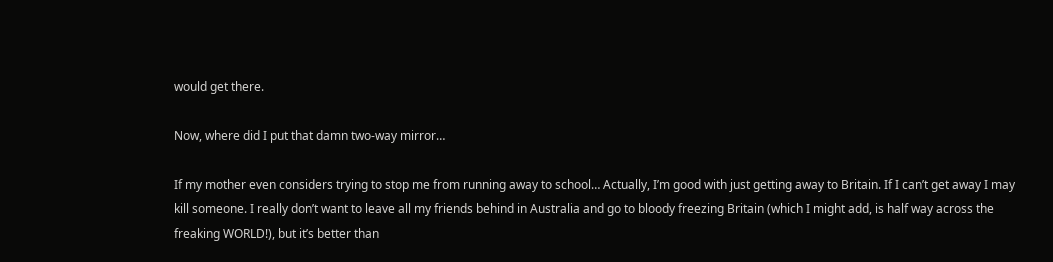would get there.

Now, where did I put that damn two-way mirror…

If my mother even considers trying to stop me from running away to school… Actually, I’m good with just getting away to Britain. If I can’t get away I may kill someone. I really don’t want to leave all my friends behind in Australia and go to bloody freezing Britain (which I might add, is half way across the freaking WORLD!), but it’s better than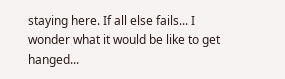staying here. If all else fails... I wonder what it would be like to get hanged...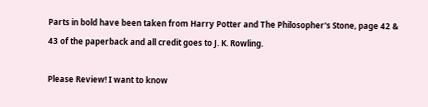Parts in bold have been taken from Harry Potter and The Philosopher's Stone, page 42 & 43 of the paperback and all credit goes to J. K. Rowling.

Please Review! I want to know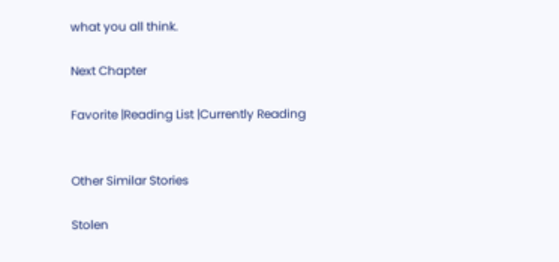what you all think.

Next Chapter

Favorite |Reading List |Currently Reading


Other Similar Stories

Stolen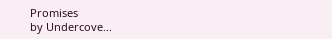Promises
by Undercove...